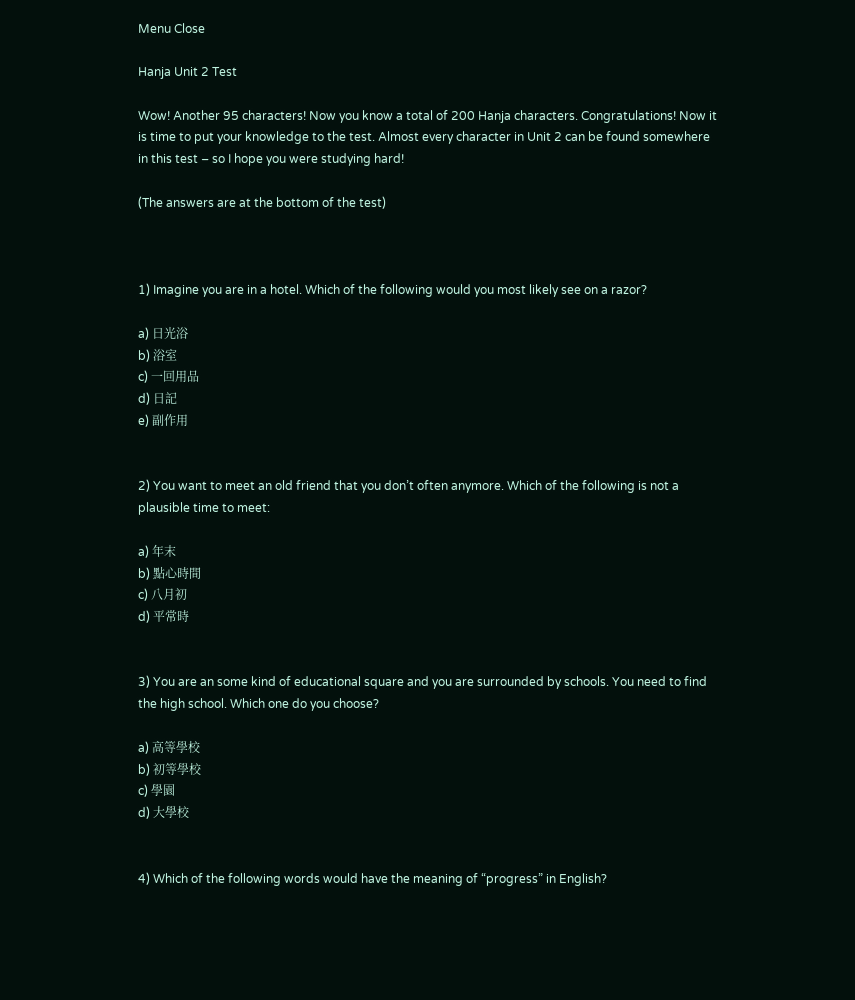Menu Close

Hanja Unit 2 Test

Wow! Another 95 characters! Now you know a total of 200 Hanja characters. Congratulations! Now it is time to put your knowledge to the test. Almost every character in Unit 2 can be found somewhere in this test – so I hope you were studying hard!

(The answers are at the bottom of the test)



1) Imagine you are in a hotel. Which of the following would you most likely see on a razor?

a) 日光浴
b) 浴室
c) 一回用品
d) 日記
e) 副作用


2) You want to meet an old friend that you don’t often anymore. Which of the following is not a plausible time to meet:

a) 年末
b) 點心時間
c) 八月初
d) 平常時


3) You are an some kind of educational square and you are surrounded by schools. You need to find the high school. Which one do you choose?

a) 高等學校
b) 初等學校
c) 學園
d) 大學校


4) Which of the following words would have the meaning of “progress” in English?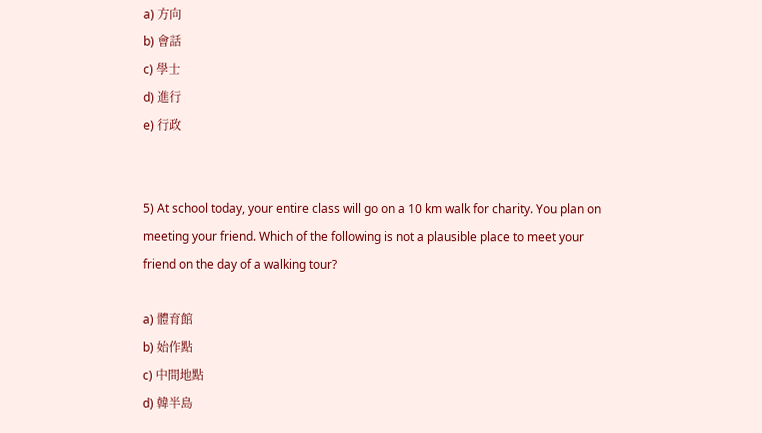a) 方向
b) 會話
c) 學士
d) 進行
e) 行政


5) At school today, your entire class will go on a 10 km walk for charity. You plan on meeting your friend. Which of the following is not a plausible place to meet your friend on the day of a walking tour?

a) 體育館
b) 始作點
c) 中間地點
d) 韓半島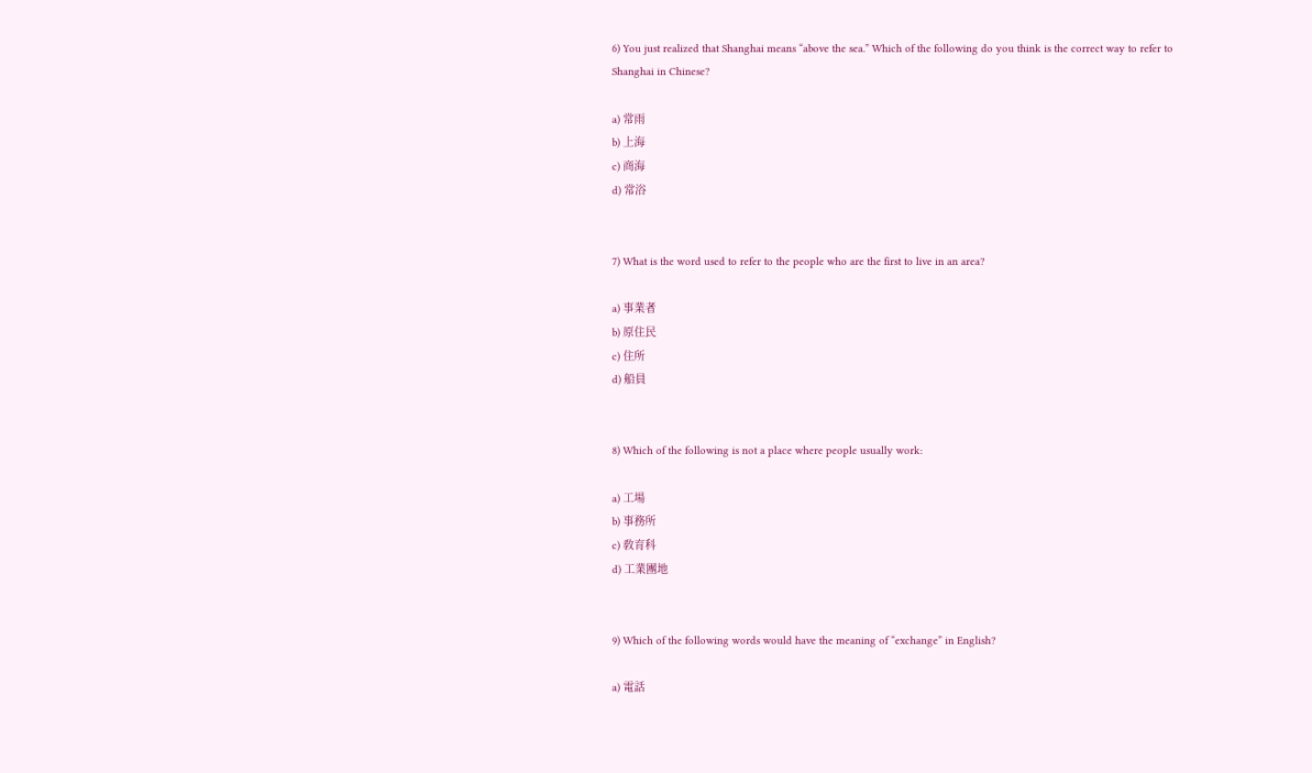6) You just realized that Shanghai means “above the sea.” Which of the following do you think is the correct way to refer to Shanghai in Chinese?

a) 常雨
b) 上海
c) 商海
d) 常浴


7) What is the word used to refer to the people who are the first to live in an area?

a) 事業者
b) 原住民
c) 住所
d) 船員


8) Which of the following is not a place where people usually work:

a) 工場
b) 事務所
c) 敎育科
d) 工業團地


9) Which of the following words would have the meaning of “exchange” in English?

a) 電話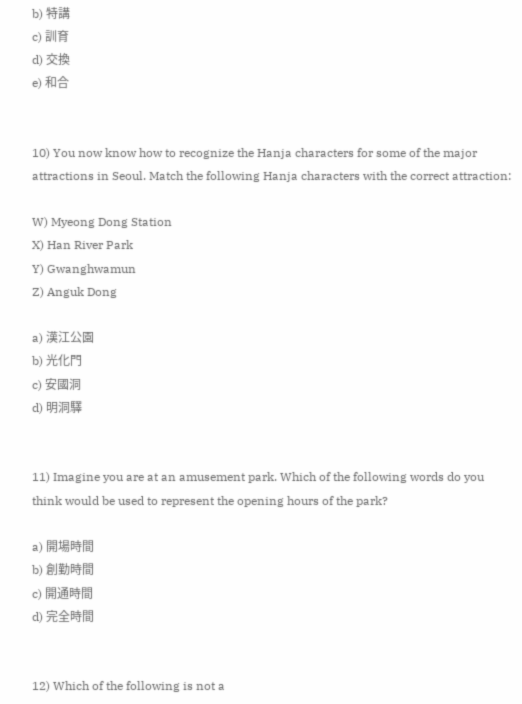b) 特講
c) 訓育
d) 交換
e) 和合


10) You now know how to recognize the Hanja characters for some of the major attractions in Seoul. Match the following Hanja characters with the correct attraction:

W) Myeong Dong Station
X) Han River Park
Y) Gwanghwamun
Z) Anguk Dong

a) 漢江公園
b) 光化門
c) 安國洞
d) 明洞驛


11) Imagine you are at an amusement park. Which of the following words do you think would be used to represent the opening hours of the park?

a) 開場時間
b) 創勤時間
c) 開通時間
d) 完全時間


12) Which of the following is not a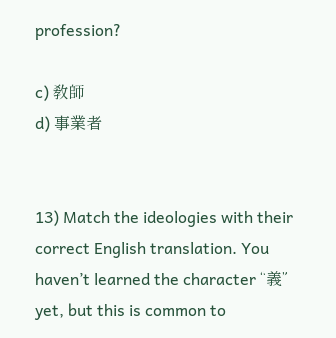profession?

c) 敎師
d) 事業者


13) Match the ideologies with their correct English translation. You haven’t learned the character “義” yet, but this is common to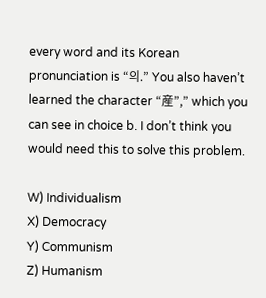every word and its Korean pronunciation is “의.” You also haven’t learned the character “産”,” which you can see in choice b. I don’t think you would need this to solve this problem.

W) Individualism
X) Democracy
Y) Communism
Z) Humanism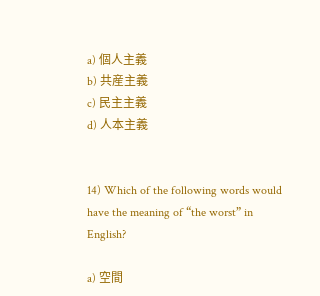a) 個人主義
b) 共産主義
c) 民主主義
d) 人本主義


14) Which of the following words would have the meaning of “the worst” in English?

a) 空間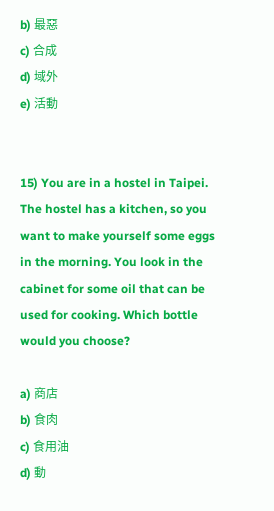b) 最惡
c) 合成
d) 域外
e) 活動


15) You are in a hostel in Taipei. The hostel has a kitchen, so you want to make yourself some eggs in the morning. You look in the cabinet for some oil that can be used for cooking. Which bottle would you choose?

a) 商店
b) 食肉
c) 食用油
d) 動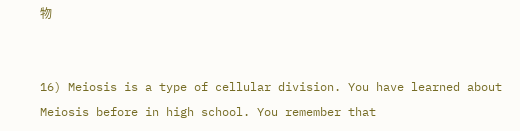物


16) Meiosis is a type of cellular division. You have learned about Meiosis before in high school. You remember that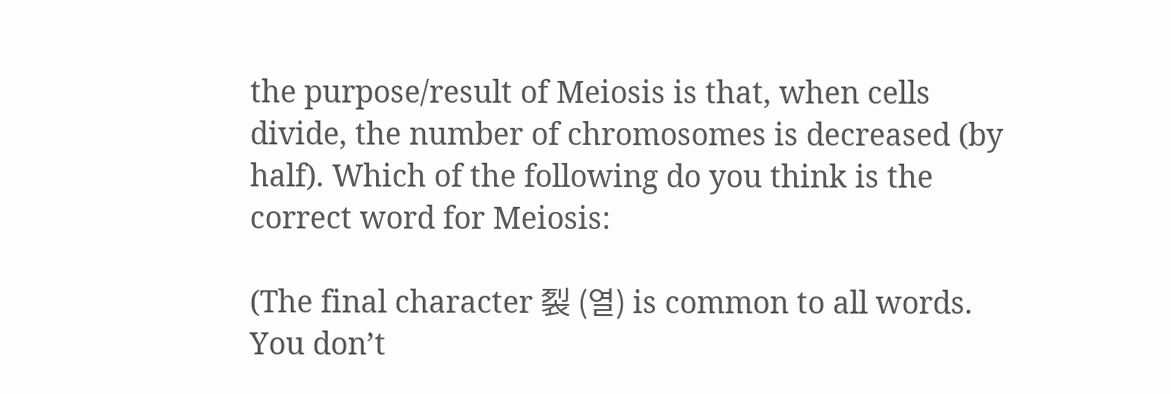the purpose/result of Meiosis is that, when cells divide, the number of chromosomes is decreased (by half). Which of the following do you think is the correct word for Meiosis:

(The final character 裂 (열) is common to all words. You don’t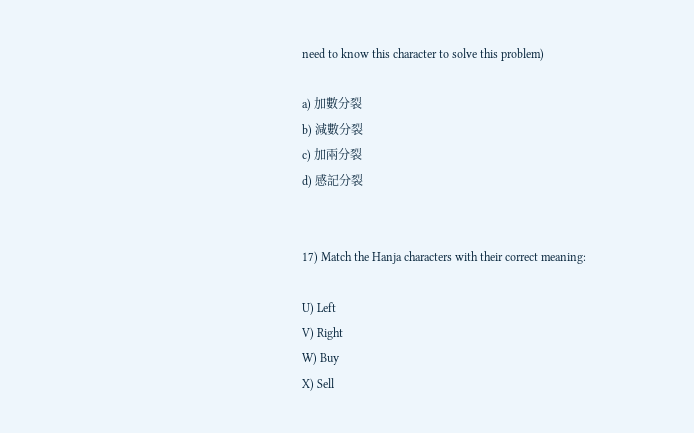need to know this character to solve this problem)

a) 加數分裂
b) 減數分裂
c) 加兩分裂
d) 感記分裂


17) Match the Hanja characters with their correct meaning:

U) Left
V) Right
W) Buy
X) Sell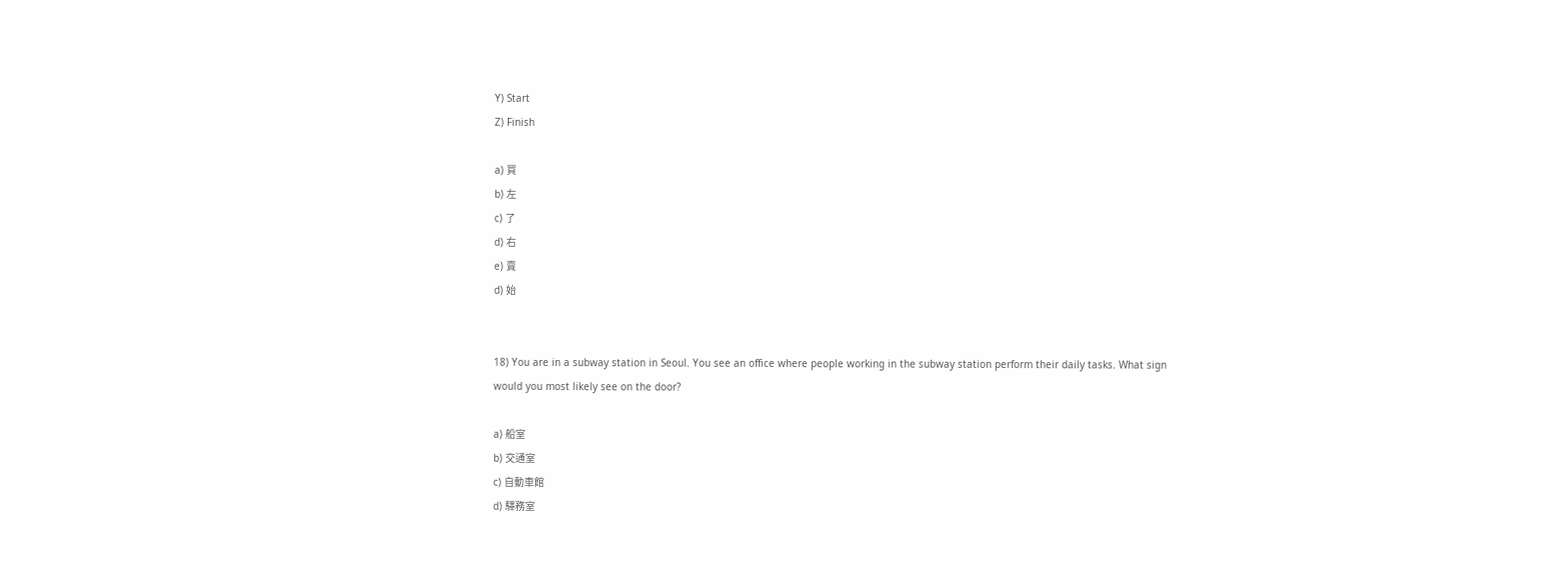Y) Start
Z) Finish

a) 買
b) 左
c) 了
d) 右
e) 賣
d) 始


18) You are in a subway station in Seoul. You see an office where people working in the subway station perform their daily tasks. What sign would you most likely see on the door?

a) 船室
b) 交通室
c) 自動車館
d) 驛務室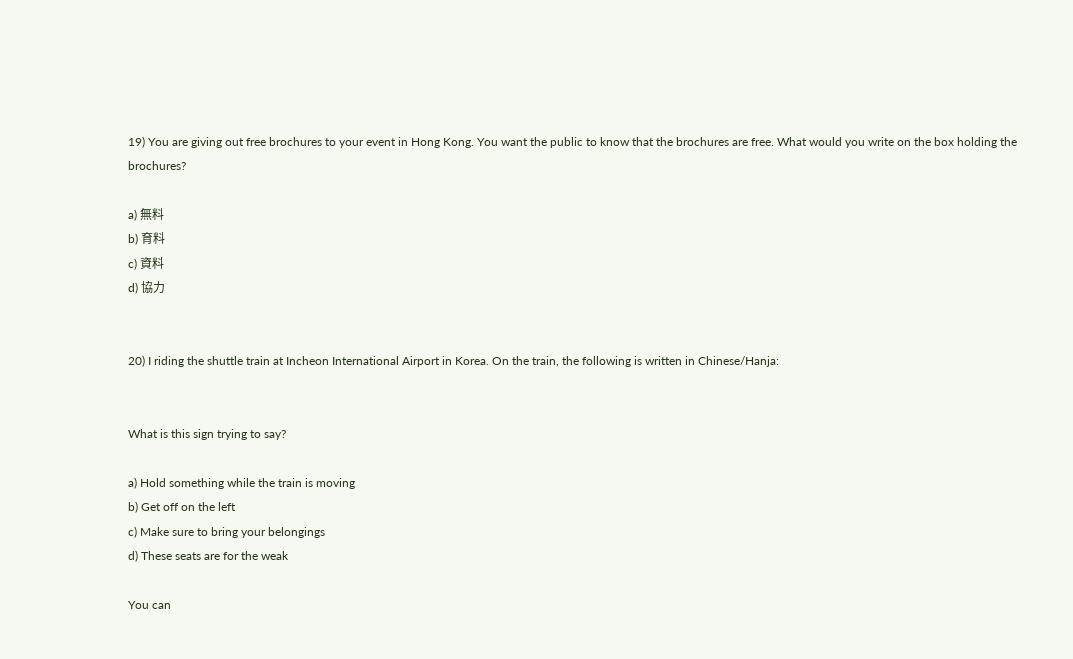19) You are giving out free brochures to your event in Hong Kong. You want the public to know that the brochures are free. What would you write on the box holding the brochures?

a) 無料
b) 育料
c) 資料
d) 協力


20) I riding the shuttle train at Incheon International Airport in Korea. On the train, the following is written in Chinese/Hanja:


What is this sign trying to say?

a) Hold something while the train is moving
b) Get off on the left
c) Make sure to bring your belongings
d) These seats are for the weak

You can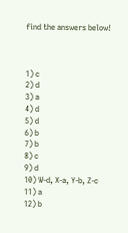find the answers below!



1) c
2) d
3) a
4) d
5) d
6) b
7) b
8) c
9) d
10) W-d, X-a, Y-b, Z-c
11) a
12) b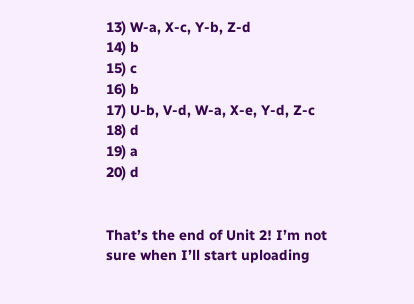13) W-a, X-c, Y-b, Z-d
14) b
15) c
16) b
17) U-b, V-d, W-a, X-e, Y-d, Z-c
18) d
19) a
20) d


That’s the end of Unit 2! I’m not sure when I’ll start uploading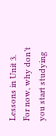Lessons in Unit 3. For now, why don’t you start studying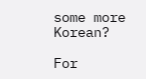some more Korean?

For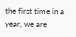the first time in a year, we are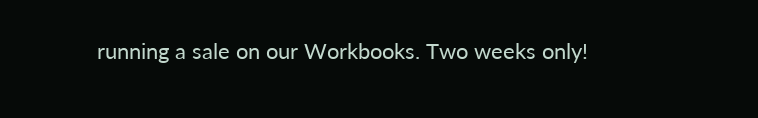running a sale on our Workbooks. Two weeks only!